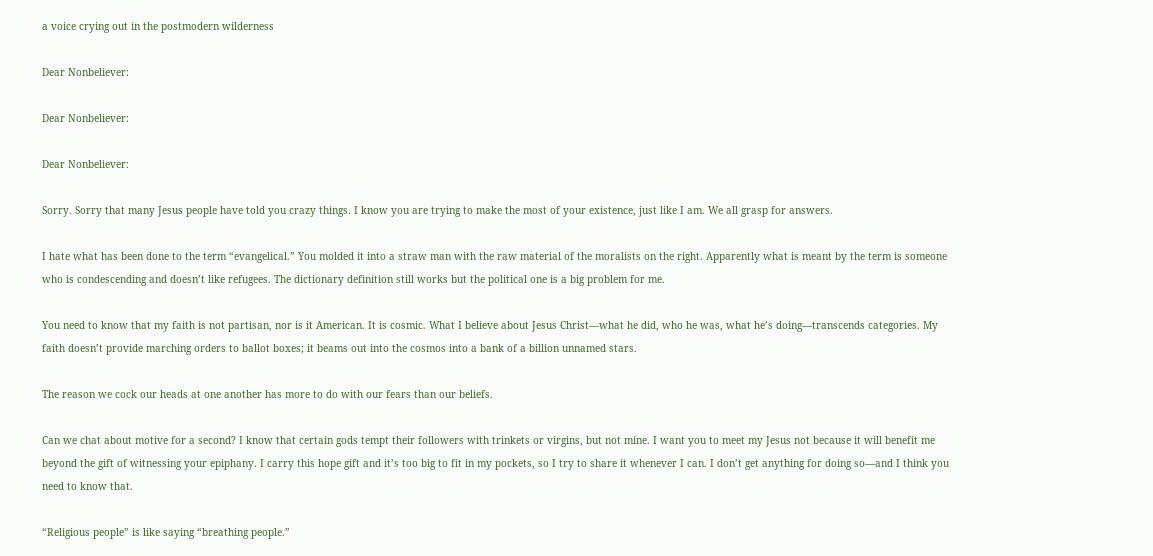a voice crying out in the postmodern wilderness

Dear Nonbeliever:

Dear Nonbeliever:

Dear Nonbeliever:

Sorry. Sorry that many Jesus people have told you crazy things. I know you are trying to make the most of your existence, just like I am. We all grasp for answers.

I hate what has been done to the term “evangelical.” You molded it into a straw man with the raw material of the moralists on the right. Apparently what is meant by the term is someone who is condescending and doesn’t like refugees. The dictionary definition still works but the political one is a big problem for me.

You need to know that my faith is not partisan, nor is it American. It is cosmic. What I believe about Jesus Christ—what he did, who he was, what he’s doing—transcends categories. My faith doesn’t provide marching orders to ballot boxes; it beams out into the cosmos into a bank of a billion unnamed stars.

The reason we cock our heads at one another has more to do with our fears than our beliefs.

Can we chat about motive for a second? I know that certain gods tempt their followers with trinkets or virgins, but not mine. I want you to meet my Jesus not because it will benefit me beyond the gift of witnessing your epiphany. I carry this hope gift and it’s too big to fit in my pockets, so I try to share it whenever I can. I don’t get anything for doing so—and I think you need to know that.

“Religious people” is like saying “breathing people.”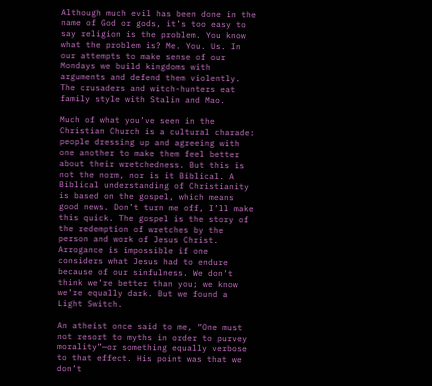Although much evil has been done in the name of God or gods, it’s too easy to say religion is the problem. You know what the problem is? Me. You. Us. In our attempts to make sense of our Mondays we build kingdoms with arguments and defend them violently. The crusaders and witch-hunters eat family style with Stalin and Mao.

Much of what you’ve seen in the Christian Church is a cultural charade: people dressing up and agreeing with one another to make them feel better about their wretchedness. But this is not the norm, nor is it Biblical. A Biblical understanding of Christianity is based on the gospel, which means good news. Don’t turn me off, I’ll make this quick. The gospel is the story of the redemption of wretches by the person and work of Jesus Christ. Arrogance is impossible if one considers what Jesus had to endure because of our sinfulness. We don’t think we’re better than you; we know we’re equally dark. But we found a Light Switch.

An atheist once said to me, “One must not resort to myths in order to purvey morality”—or something equally verbose to that effect. His point was that we don’t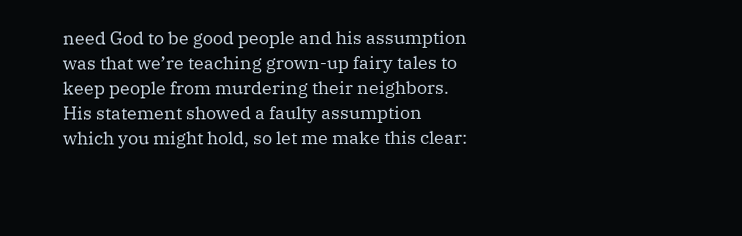need God to be good people and his assumption was that we’re teaching grown-up fairy tales to keep people from murdering their neighbors. His statement showed a faulty assumption which you might hold, so let me make this clear: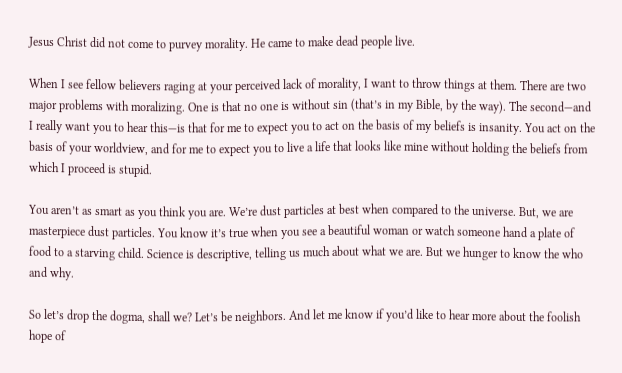Jesus Christ did not come to purvey morality. He came to make dead people live.

When I see fellow believers raging at your perceived lack of morality, I want to throw things at them. There are two major problems with moralizing. One is that no one is without sin (that’s in my Bible, by the way). The second—and I really want you to hear this—is that for me to expect you to act on the basis of my beliefs is insanity. You act on the basis of your worldview, and for me to expect you to live a life that looks like mine without holding the beliefs from which I proceed is stupid.

You aren’t as smart as you think you are. We’re dust particles at best when compared to the universe. But, we are masterpiece dust particles. You know it’s true when you see a beautiful woman or watch someone hand a plate of food to a starving child. Science is descriptive, telling us much about what we are. But we hunger to know the who and why.

So let’s drop the dogma, shall we? Let’s be neighbors. And let me know if you’d like to hear more about the foolish hope of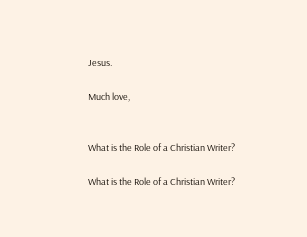Jesus.

Much love,


What is the Role of a Christian Writer?

What is the Role of a Christian Writer?